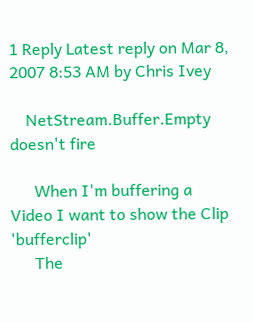1 Reply Latest reply on Mar 8, 2007 8:53 AM by Chris Ivey

    NetStream.Buffer.Empty doesn't fire

      When I'm buffering a Video I want to show the Clip 'bufferclip'
      The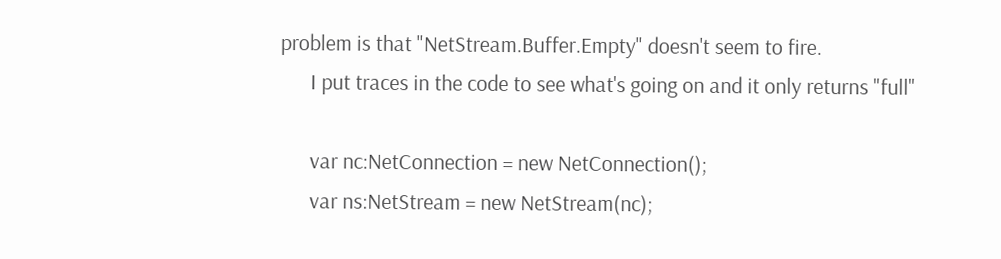problem is that "NetStream.Buffer.Empty" doesn't seem to fire.
      I put traces in the code to see what's going on and it only returns "full"

      var nc:NetConnection = new NetConnection();
      var ns:NetStream = new NetStream(nc);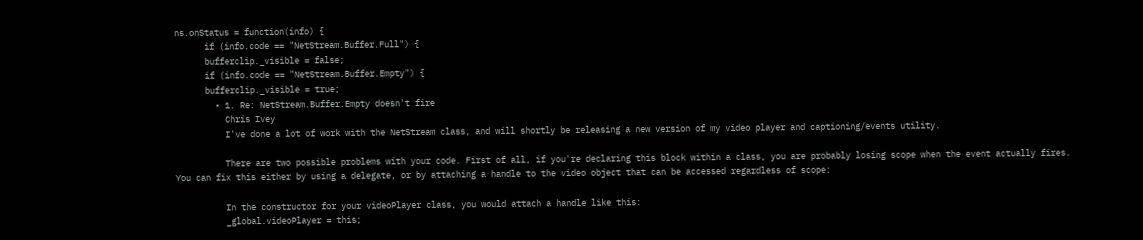ns.onStatus = function(info) {
      if (info.code == "NetStream.Buffer.Full") {
      bufferclip._visible = false;
      if (info.code == "NetStream.Buffer.Empty") {
      bufferclip._visible = true;
        • 1. Re: NetStream.Buffer.Empty doesn't fire
          Chris Ivey
          I've done a lot of work with the NetStream class, and will shortly be releasing a new version of my video player and captioning/events utility.

          There are two possible problems with your code. First of all, if you're declaring this block within a class, you are probably losing scope when the event actually fires. You can fix this either by using a delegate, or by attaching a handle to the video object that can be accessed regardless of scope:

          In the constructor for your videoPlayer class, you would attach a handle like this:
          _global.videoPlayer = this;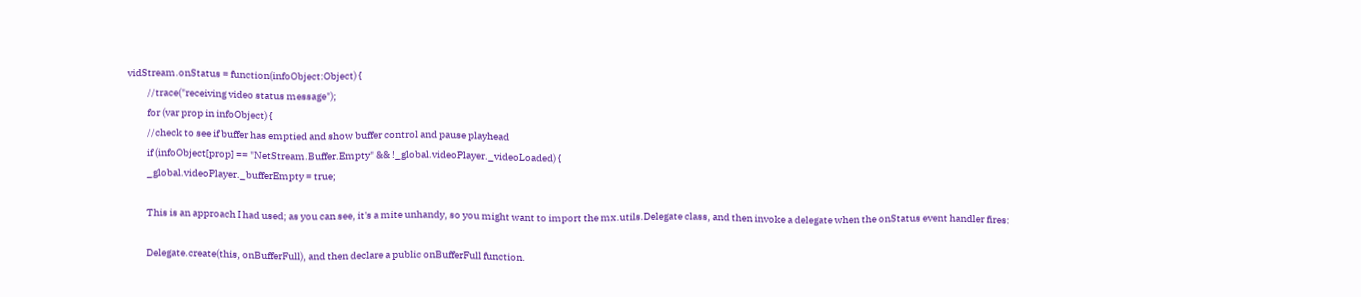vidStream.onStatus = function(infoObject:Object) {
          //trace("receiving video status message");
          for (var prop in infoObject) {
          //check to see if buffer has emptied and show buffer control and pause playhead
          if (infoObject[prop] == "NetStream.Buffer.Empty" && !_global.videoPlayer._videoLoaded) {
          _global.videoPlayer._bufferEmpty = true;

          This is an approach I had used; as you can see, it's a mite unhandy, so you might want to import the mx.utils.Delegate class, and then invoke a delegate when the onStatus event handler fires:

          Delegate.create(this, onBufferFull), and then declare a public onBufferFull function.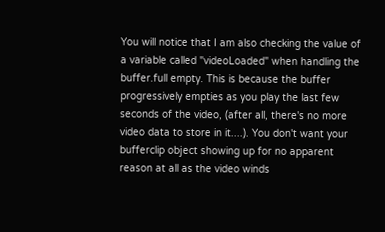You will notice that I am also checking the value of a variable called "videoLoaded" when handling the buffer.full empty. This is because the buffer progressively empties as you play the last few seconds of the video, (after all, there's no more video data to store in it....). You don't want your bufferclip object showing up for no apparent reason at all as the video winds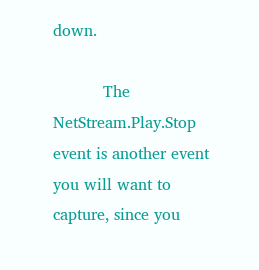down.

          The NetStream.Play.Stop event is another event you will want to capture, since you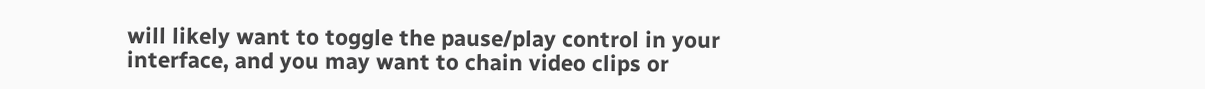will likely want to toggle the pause/play control in your interface, and you may want to chain video clips or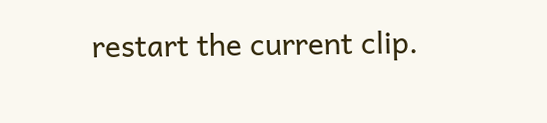restart the current clip.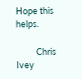Hope this helps.

          Chris Ivey